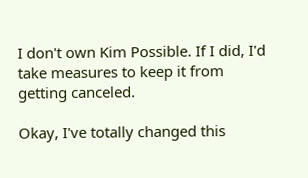I don't own Kim Possible. If I did, I'd take measures to keep it from getting canceled.

Okay, I've totally changed this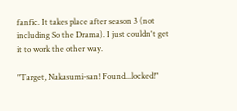fanfic. It takes place after season 3 (not including So the Drama). I just couldn't get it to work the other way.

"Target, Nakasumi-san! Found...locked!"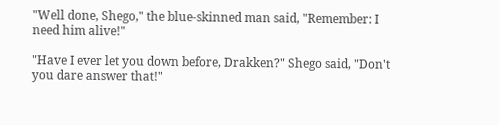"Well done, Shego," the blue-skinned man said, "Remember: I need him alive!"

"Have I ever let you down before, Drakken?" Shego said, "Don't you dare answer that!"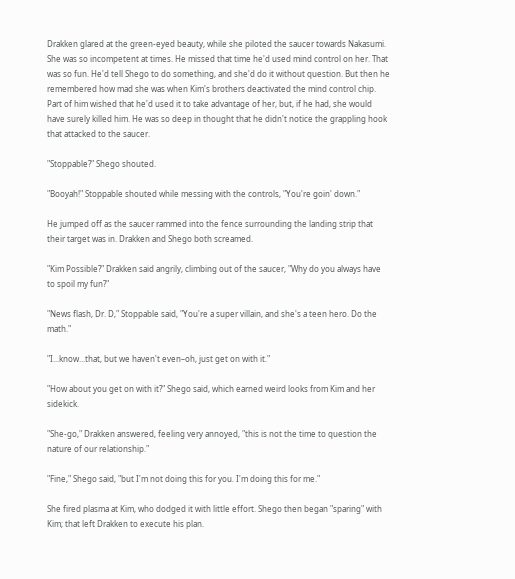Drakken glared at the green-eyed beauty, while she piloted the saucer towards Nakasumi. She was so incompetent at times. He missed that time he'd used mind control on her. That was so fun. He'd tell Shego to do something, and she'd do it without question. But then he remembered how mad she was when Kim's brothers deactivated the mind control chip. Part of him wished that he'd used it to take advantage of her, but, if he had, she would have surely killed him. He was so deep in thought that he didn't notice the grappling hook that attacked to the saucer.

"Stoppable?" Shego shouted.

"Booyah!" Stoppable shouted while messing with the controls, "You're goin' down."

He jumped off as the saucer rammed into the fence surrounding the landing strip that their target was in. Drakken and Shego both screamed.

"Kim Possible?" Drakken said angrily, climbing out of the saucer, "Why do you always have to spoil my fun?"

"News flash, Dr. D," Stoppable said, "You're a super villain, and she's a teen hero. Do the math."

"I...know...that, but we haven't even–oh, just get on with it."

"How about you get on with it?" Shego said, which earned weird looks from Kim and her sidekick.

"She-go," Drakken answered, feeling very annoyed, "this is not the time to question the nature of our relationship."

"Fine," Shego said, "but I'm not doing this for you. I'm doing this for me."

She fired plasma at Kim, who dodged it with little effort. Shego then began "sparing" with Kim; that left Drakken to execute his plan.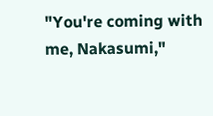"You're coming with me, Nakasumi,"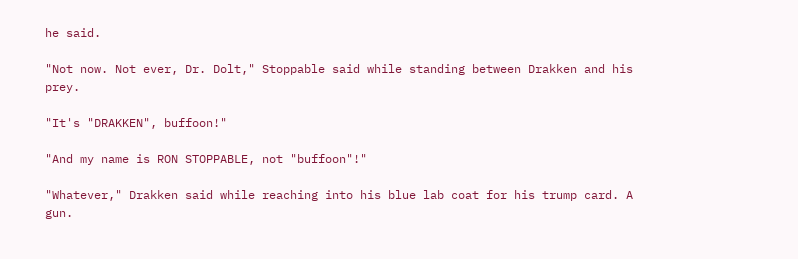he said.

"Not now. Not ever, Dr. Dolt," Stoppable said while standing between Drakken and his prey.

"It's "DRAKKEN", buffoon!"

"And my name is RON STOPPABLE, not "buffoon"!"

"Whatever," Drakken said while reaching into his blue lab coat for his trump card. A gun.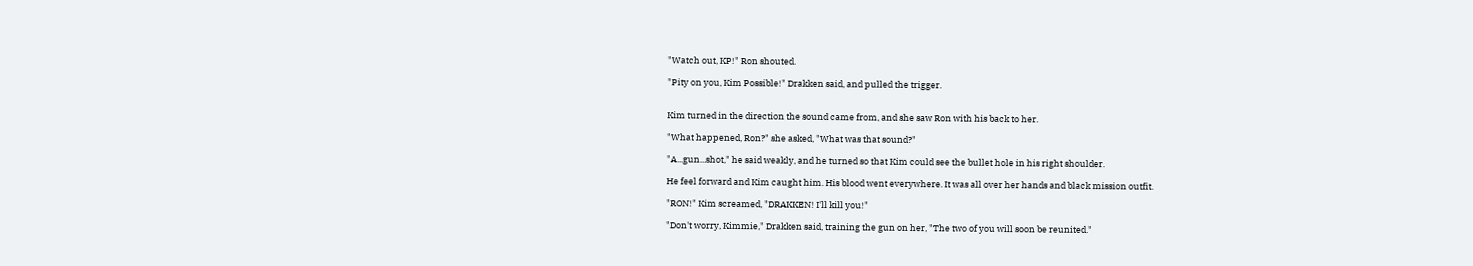"Watch out, KP!" Ron shouted.

"Pity on you, Kim Possible!" Drakken said, and pulled the trigger.


Kim turned in the direction the sound came from, and she saw Ron with his back to her.

"What happened, Ron?" she asked, "What was that sound?"

"A...gun...shot," he said weakly, and he turned so that Kim could see the bullet hole in his right shoulder.

He feel forward and Kim caught him. His blood went everywhere. It was all over her hands and black mission outfit.

"RON!" Kim screamed, "DRAKKEN! I'll kill you!"

"Don't worry, Kimmie," Drakken said, training the gun on her, "The two of you will soon be reunited."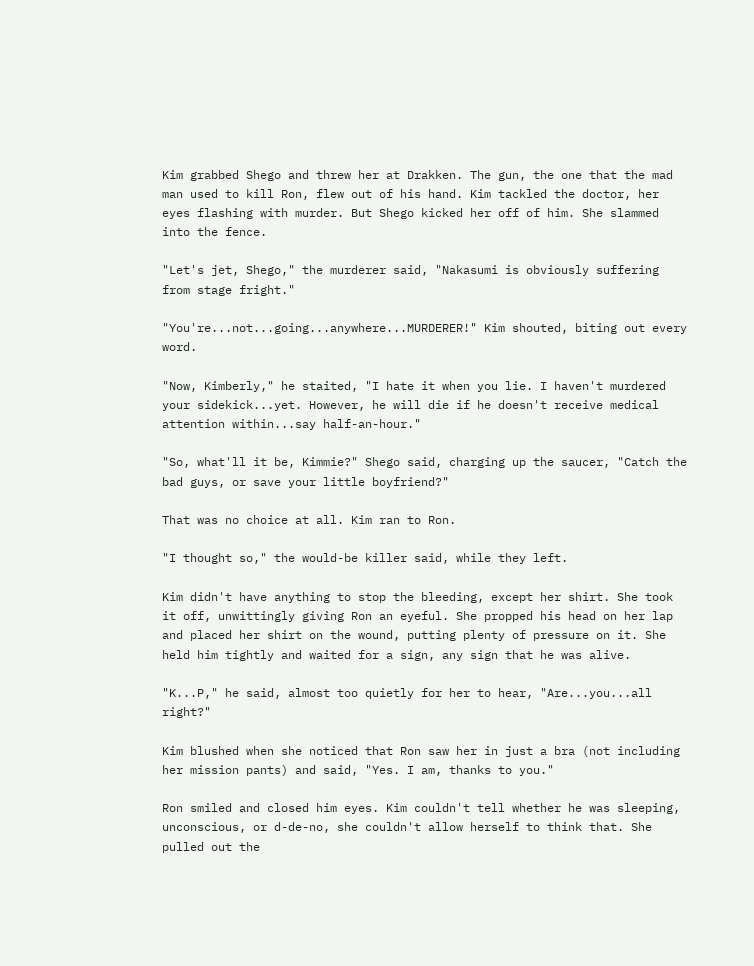Kim grabbed Shego and threw her at Drakken. The gun, the one that the mad man used to kill Ron, flew out of his hand. Kim tackled the doctor, her eyes flashing with murder. But Shego kicked her off of him. She slammed into the fence.

"Let's jet, Shego," the murderer said, "Nakasumi is obviously suffering from stage fright."

"You're...not...going...anywhere...MURDERER!" Kim shouted, biting out every word.

"Now, Kimberly," he staited, "I hate it when you lie. I haven't murdered your sidekick...yet. However, he will die if he doesn't receive medical attention within...say half-an-hour."

"So, what'll it be, Kimmie?" Shego said, charging up the saucer, "Catch the bad guys, or save your little boyfriend?"

That was no choice at all. Kim ran to Ron.

"I thought so," the would-be killer said, while they left.

Kim didn't have anything to stop the bleeding, except her shirt. She took it off, unwittingly giving Ron an eyeful. She propped his head on her lap and placed her shirt on the wound, putting plenty of pressure on it. She held him tightly and waited for a sign, any sign that he was alive.

"K...P," he said, almost too quietly for her to hear, "Are...you...all right?"

Kim blushed when she noticed that Ron saw her in just a bra (not including her mission pants) and said, "Yes. I am, thanks to you."

Ron smiled and closed him eyes. Kim couldn't tell whether he was sleeping, unconscious, or d-de-no, she couldn't allow herself to think that. She pulled out the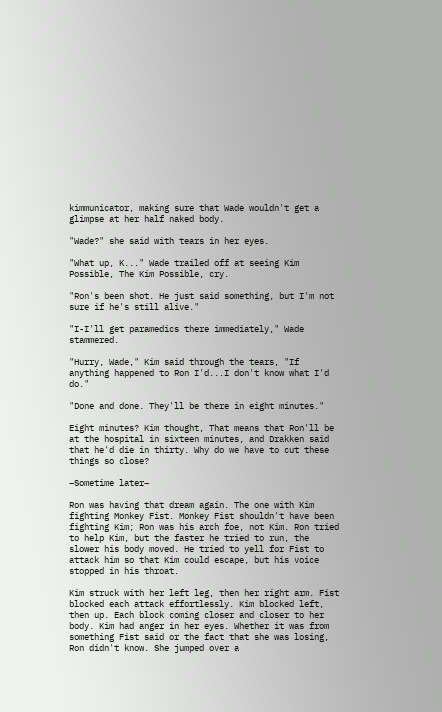kimmunicator, making sure that Wade wouldn't get a glimpse at her half naked body.

"Wade?" she said with tears in her eyes.

"What up, K..." Wade trailed off at seeing Kim Possible, The Kim Possible, cry.

"Ron's been shot. He just said something, but I'm not sure if he's still alive."

"I-I'll get paramedics there immediately," Wade stammered.

"Hurry, Wade," Kim said through the tears, "If anything happened to Ron I'd...I don't know what I'd do."

"Done and done. They'll be there in eight minutes."

Eight minutes? Kim thought, That means that Ron'll be at the hospital in sixteen minutes, and Drakken said that he'd die in thirty. Why do we have to cut these things so close?

–Sometime later–

Ron was having that dream again. The one with Kim fighting Monkey Fist. Monkey Fist shouldn't have been fighting Kim; Ron was his arch foe, not Kim. Ron tried to help Kim, but the faster he tried to run, the slower his body moved. He tried to yell for Fist to attack him so that Kim could escape, but his voice stopped in his throat.

Kim struck with her left leg, then her right arm. Fist blocked each attack effortlessly. Kim blocked left, then up. Each block coming closer and closer to her body. Kim had anger in her eyes. Whether it was from something Fist said or the fact that she was losing, Ron didn't know. She jumped over a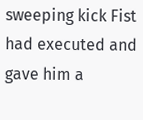sweeping kick Fist had executed and gave him a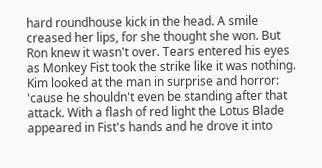hard roundhouse kick in the head. A smile creased her lips, for she thought she won. But Ron knew it wasn't over. Tears entered his eyes as Monkey Fist took the strike like it was nothing. Kim looked at the man in surprise and horror: 'cause he shouldn't even be standing after that attack. With a flash of red light the Lotus Blade appeared in Fist's hands and he drove it into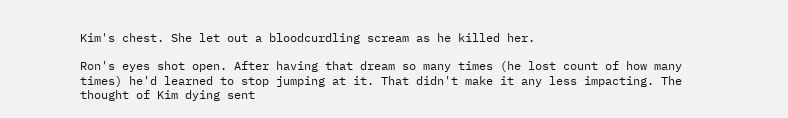Kim's chest. She let out a bloodcurdling scream as he killed her.

Ron's eyes shot open. After having that dream so many times (he lost count of how many times) he'd learned to stop jumping at it. That didn't make it any less impacting. The thought of Kim dying sent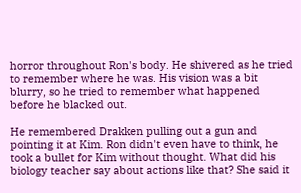horror throughout Ron's body. He shivered as he tried to remember where he was. His vision was a bit blurry, so he tried to remember what happened before he blacked out.

He remembered Drakken pulling out a gun and pointing it at Kim. Ron didn't even have to think, he took a bullet for Kim without thought. What did his biology teacher say about actions like that? She said it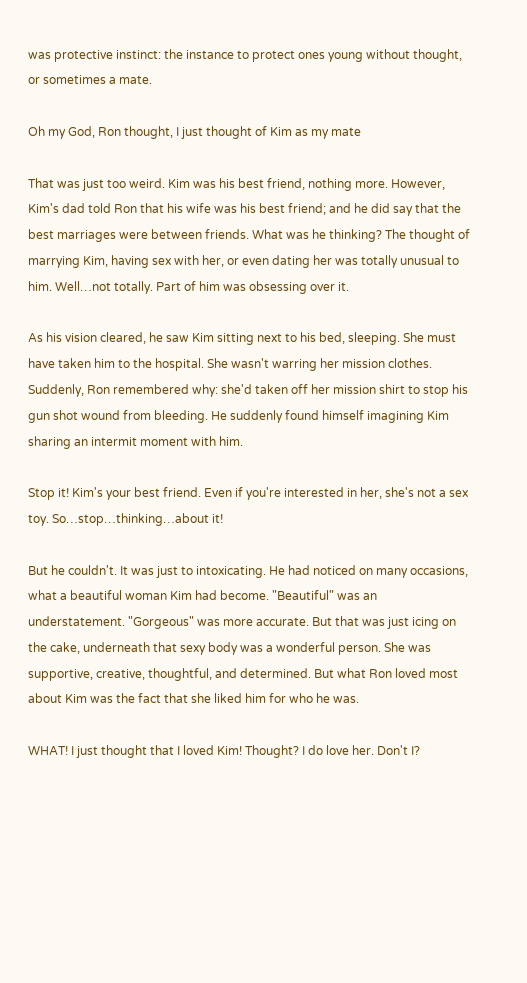was protective instinct: the instance to protect ones young without thought, or sometimes a mate.

Oh my God, Ron thought, I just thought of Kim as my mate

That was just too weird. Kim was his best friend, nothing more. However, Kim's dad told Ron that his wife was his best friend; and he did say that the best marriages were between friends. What was he thinking? The thought of marrying Kim, having sex with her, or even dating her was totally unusual to him. Well…not totally. Part of him was obsessing over it.

As his vision cleared, he saw Kim sitting next to his bed, sleeping. She must have taken him to the hospital. She wasn't warring her mission clothes. Suddenly, Ron remembered why: she'd taken off her mission shirt to stop his gun shot wound from bleeding. He suddenly found himself imagining Kim sharing an intermit moment with him.

Stop it! Kim's your best friend. Even if you're interested in her, she's not a sex toy. So…stop…thinking…about it!

But he couldn't. It was just to intoxicating. He had noticed on many occasions, what a beautiful woman Kim had become. "Beautiful" was an understatement. "Gorgeous" was more accurate. But that was just icing on the cake, underneath that sexy body was a wonderful person. She was supportive, creative, thoughtful, and determined. But what Ron loved most about Kim was the fact that she liked him for who he was.

WHAT! I just thought that I loved Kim! Thought? I do love her. Don't I?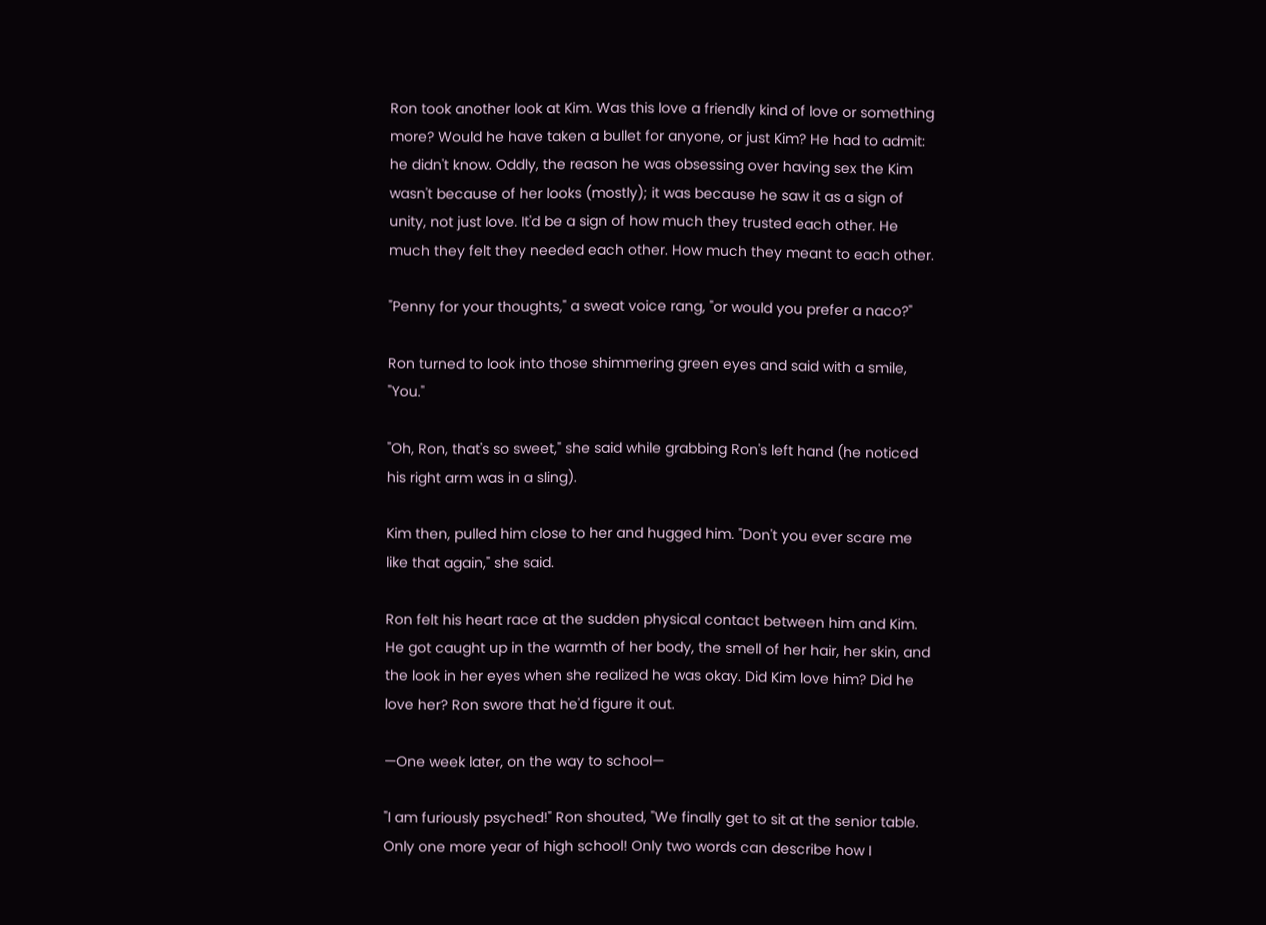Ron took another look at Kim. Was this love a friendly kind of love or something more? Would he have taken a bullet for anyone, or just Kim? He had to admit: he didn't know. Oddly, the reason he was obsessing over having sex the Kim wasn't because of her looks (mostly); it was because he saw it as a sign of unity, not just love. It'd be a sign of how much they trusted each other. He much they felt they needed each other. How much they meant to each other.

"Penny for your thoughts," a sweat voice rang, "or would you prefer a naco?"

Ron turned to look into those shimmering green eyes and said with a smile, "You."

"Oh, Ron, that's so sweet," she said while grabbing Ron's left hand (he noticed his right arm was in a sling).

Kim then, pulled him close to her and hugged him. "Don't you ever scare me like that again," she said.

Ron felt his heart race at the sudden physical contact between him and Kim. He got caught up in the warmth of her body, the smell of her hair, her skin, and the look in her eyes when she realized he was okay. Did Kim love him? Did he love her? Ron swore that he'd figure it out.

—One week later, on the way to school—

"I am furiously psyched!" Ron shouted, "We finally get to sit at the senior table. Only one more year of high school! Only two words can describe how I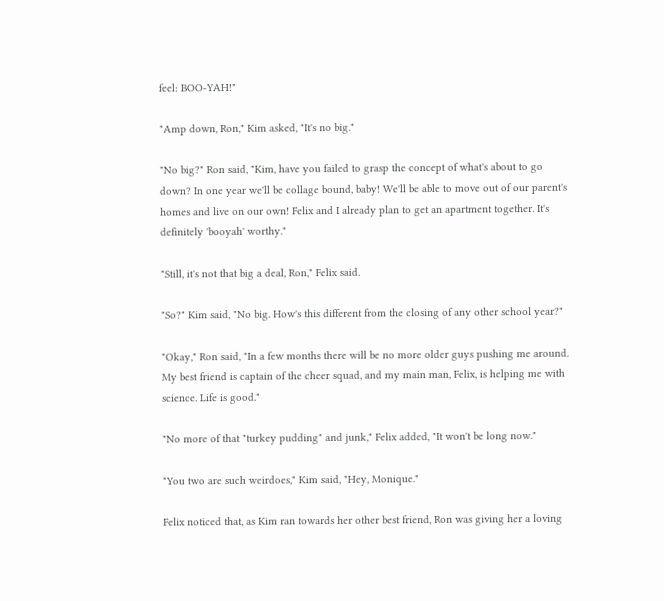feel: BOO-YAH!"

"Amp down, Ron," Kim asked, "It's no big."

"No big?" Ron said, "Kim, have you failed to grasp the concept of what's about to go down? In one year we'll be collage bound, baby! We'll be able to move out of our parent's homes and live on our own! Felix and I already plan to get an apartment together. It's definitely 'booyah' worthy."

"Still, it's not that big a deal, Ron," Felix said.

"So?" Kim said, "No big. How's this different from the closing of any other school year?"

"Okay," Ron said, "In a few months there will be no more older guys pushing me around. My best friend is captain of the cheer squad, and my main man, Felix, is helping me with science. Life is good."

"No more of that "turkey pudding" and junk," Felix added, "It won't be long now."

"You two are such weirdoes," Kim said, "Hey, Monique."

Felix noticed that, as Kim ran towards her other best friend, Ron was giving her a loving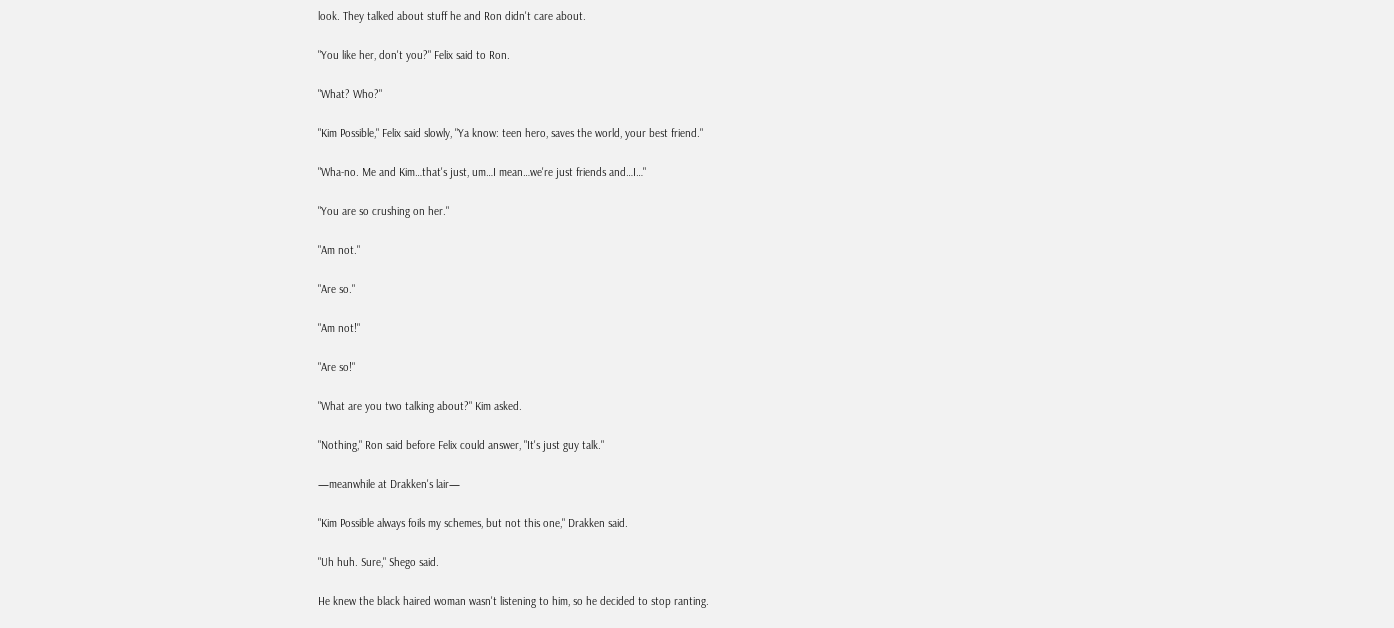look. They talked about stuff he and Ron didn't care about.

"You like her, don't you?" Felix said to Ron.

"What? Who?"

"Kim Possible," Felix said slowly, "Ya know: teen hero, saves the world, your best friend."

"Wha-no. Me and Kim…that's just, um…I mean…we're just friends and…I…"

"You are so crushing on her."

"Am not."

"Are so."

"Am not!"

"Are so!"

"What are you two talking about?" Kim asked.

"Nothing," Ron said before Felix could answer, "It's just guy talk."

—meanwhile at Drakken's lair—

"Kim Possible always foils my schemes, but not this one," Drakken said.

"Uh huh. Sure," Shego said.

He knew the black haired woman wasn't listening to him, so he decided to stop ranting.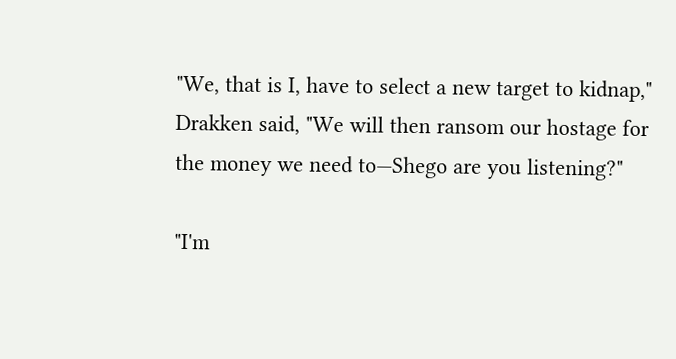"We, that is I, have to select a new target to kidnap," Drakken said, "We will then ransom our hostage for the money we need to—Shego are you listening?"

"I'm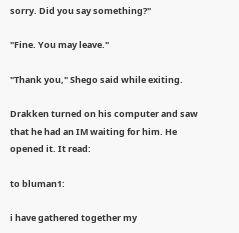sorry. Did you say something?"

"Fine. You may leave."

"Thank you," Shego said while exiting.

Drakken turned on his computer and saw that he had an IM waiting for him. He opened it. It read:

to bluman1:

i have gathered together my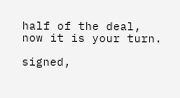half of the deal, now it is your turn.

signed,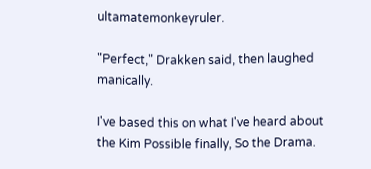ultamatemonkeyruler.

"Perfect," Drakken said, then laughed manically.

I've based this on what I've heard about the Kim Possible finally, So the Drama.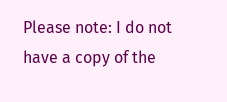Please note: I do not have a copy of the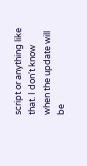script or anything like that. I don't know when the update will be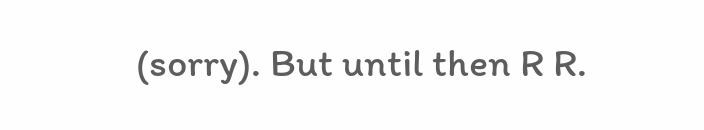(sorry). But until then R R.